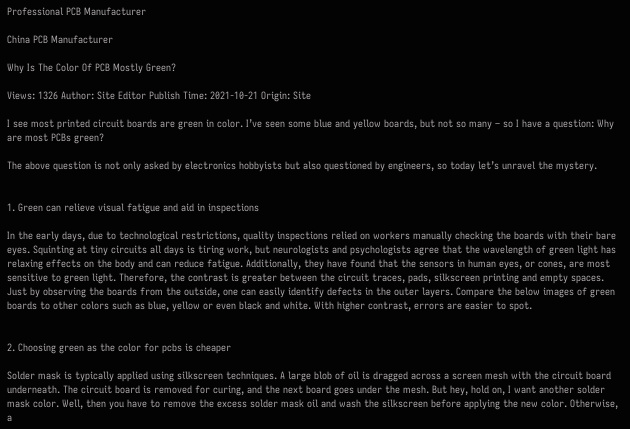Professional PCB Manufacturer

China PCB Manufacturer

Why Is The Color Of PCB Mostly Green?

Views: 1326 Author: Site Editor Publish Time: 2021-10-21 Origin: Site

I see most printed circuit boards are green in color. I’ve seen some blue and yellow boards, but not so many – so I have a question: Why are most PCBs green?

The above question is not only asked by electronics hobbyists but also questioned by engineers, so today let’s unravel the mystery.


1. Green can relieve visual fatigue and aid in inspections

In the early days, due to technological restrictions, quality inspections relied on workers manually checking the boards with their bare eyes. Squinting at tiny circuits all days is tiring work, but neurologists and psychologists agree that the wavelength of green light has relaxing effects on the body and can reduce fatigue. Additionally, they have found that the sensors in human eyes, or cones, are most sensitive to green light. Therefore, the contrast is greater between the circuit traces, pads, silkscreen printing and empty spaces. Just by observing the boards from the outside, one can easily identify defects in the outer layers. Compare the below images of green boards to other colors such as blue, yellow or even black and white. With higher contrast, errors are easier to spot.


2. Choosing green as the color for pcbs is cheaper

Solder mask is typically applied using silkscreen techniques. A large blob of oil is dragged across a screen mesh with the circuit board underneath. The circuit board is removed for curing, and the next board goes under the mesh. But hey, hold on, I want another solder mask color. Well, then you have to remove the excess solder mask oil and wash the silkscreen before applying the new color. Otherwise, a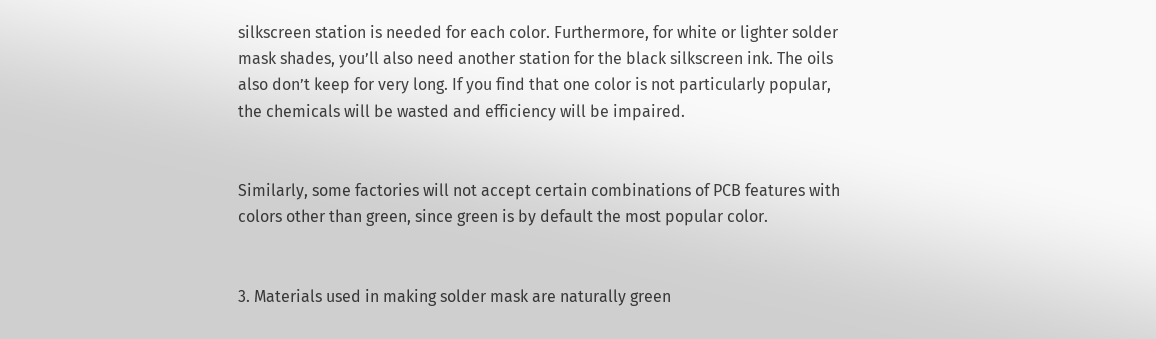silkscreen station is needed for each color. Furthermore, for white or lighter solder mask shades, you’ll also need another station for the black silkscreen ink. The oils also don’t keep for very long. If you find that one color is not particularly popular, the chemicals will be wasted and efficiency will be impaired.


Similarly, some factories will not accept certain combinations of PCB features with colors other than green, since green is by default the most popular color.


3. Materials used in making solder mask are naturally green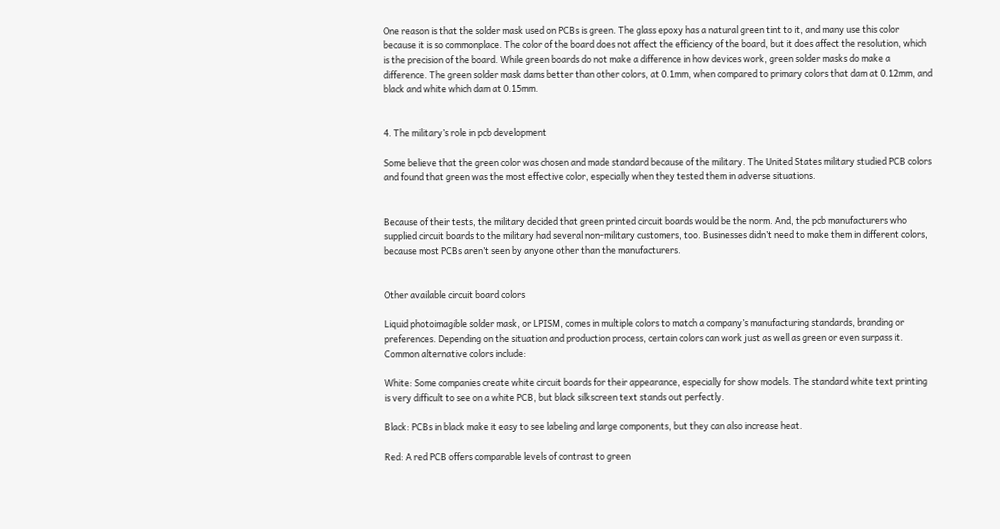One reason is that the solder mask used on PCBs is green. The glass epoxy has a natural green tint to it, and many use this color because it is so commonplace. The color of the board does not affect the efficiency of the board, but it does affect the resolution, which is the precision of the board. While green boards do not make a difference in how devices work, green solder masks do make a difference. The green solder mask dams better than other colors, at 0.1mm, when compared to primary colors that dam at 0.12mm, and black and white which dam at 0.15mm.


4. The military’s role in pcb development

Some believe that the green color was chosen and made standard because of the military. The United States military studied PCB colors and found that green was the most effective color, especially when they tested them in adverse situations.


Because of their tests, the military decided that green printed circuit boards would be the norm. And, the pcb manufacturers who supplied circuit boards to the military had several non-military customers, too. Businesses didn’t need to make them in different colors, because most PCBs aren’t seen by anyone other than the manufacturers.


Other available circuit board colors

Liquid photoimagible solder mask, or LPISM, comes in multiple colors to match a company’s manufacturing standards, branding or preferences. Depending on the situation and production process, certain colors can work just as well as green or even surpass it. Common alternative colors include:

White: Some companies create white circuit boards for their appearance, especially for show models. The standard white text printing is very difficult to see on a white PCB, but black silkscreen text stands out perfectly.

Black: PCBs in black make it easy to see labeling and large components, but they can also increase heat.

Red: A red PCB offers comparable levels of contrast to green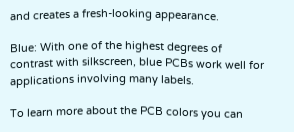and creates a fresh-looking appearance.

Blue: With one of the highest degrees of contrast with silkscreen, blue PCBs work well for applications involving many labels.

To learn more about the PCB colors you can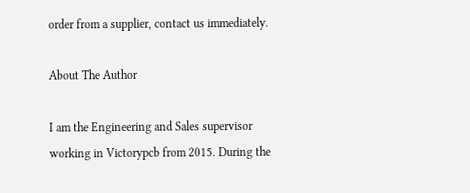order from a supplier, contact us immediately.

About The Author

I am the Engineering and Sales supervisor working in Victorypcb from 2015. During the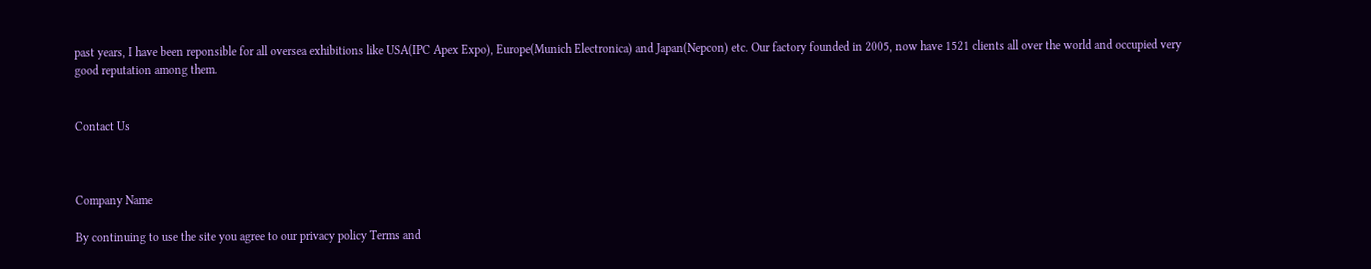past years, I have been reponsible for all oversea exhibitions like USA(IPC Apex Expo), Europe(Munich Electronica) and Japan(Nepcon) etc. Our factory founded in 2005, now have 1521 clients all over the world and occupied very good reputation among them.


Contact Us



Company Name

By continuing to use the site you agree to our privacy policy Terms and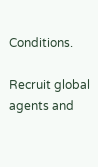Conditions.

Recruit global agents and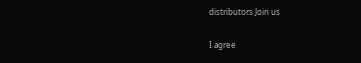distributors Join us

I agree